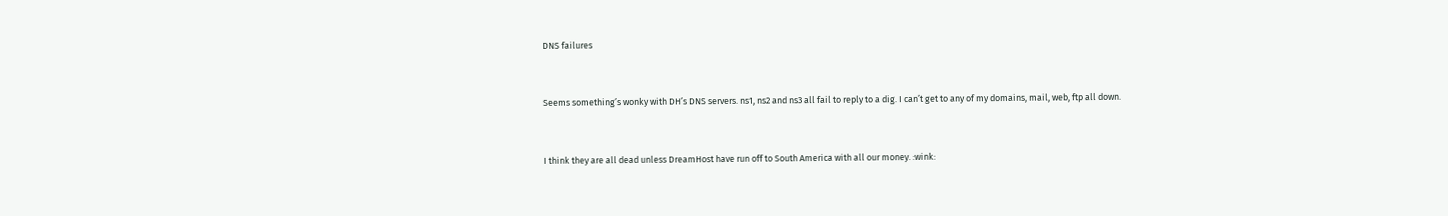DNS failures


Seems something’s wonky with DH’s DNS servers. ns1, ns2 and ns3 all fail to reply to a dig. I can’t get to any of my domains, mail, web, ftp all down.


I think they are all dead unless DreamHost have run off to South America with all our money. :wink: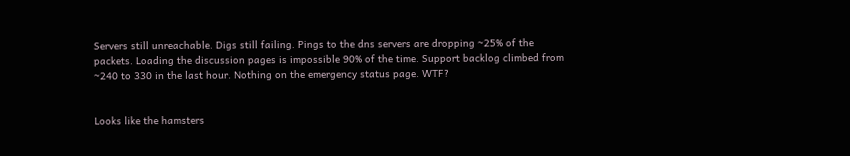Servers still unreachable. Digs still failing. Pings to the dns servers are dropping ~25% of the packets. Loading the discussion pages is impossible 90% of the time. Support backlog climbed from ~240 to 330 in the last hour. Nothing on the emergency status page. WTF?


Looks like the hamsters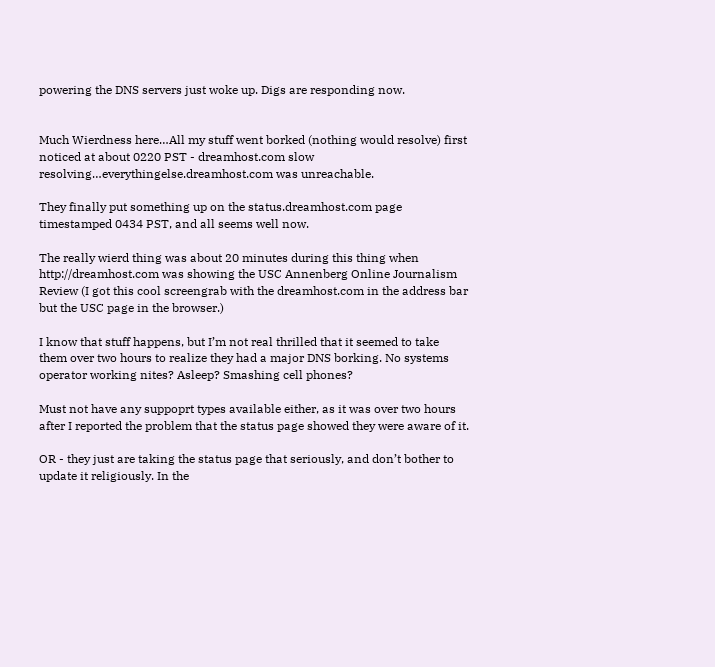powering the DNS servers just woke up. Digs are responding now.


Much Wierdness here…All my stuff went borked (nothing would resolve) first noticed at about 0220 PST - dreamhost.com slow resolving…everythingelse.dreamhost.com was unreachable.

They finally put something up on the status.dreamhost.com page timestamped 0434 PST, and all seems well now.

The really wierd thing was about 20 minutes during this thing when http://dreamhost.com was showing the USC Annenberg Online Journalism Review (I got this cool screengrab with the dreamhost.com in the address bar but the USC page in the browser.)

I know that stuff happens, but I’m not real thrilled that it seemed to take them over two hours to realize they had a major DNS borking. No systems operator working nites? Asleep? Smashing cell phones?

Must not have any suppoprt types available either, as it was over two hours after I reported the problem that the status page showed they were aware of it.

OR - they just are taking the status page that seriously, and don’t bother to update it religiously. In the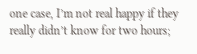one case, I’m not real happy if they really didn’t know for two hours;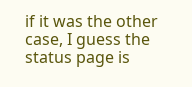if it was the other case, I guess the status page is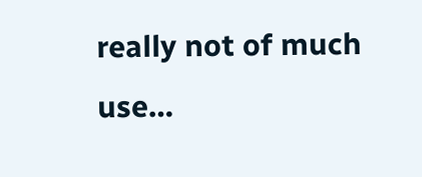really not of much use…